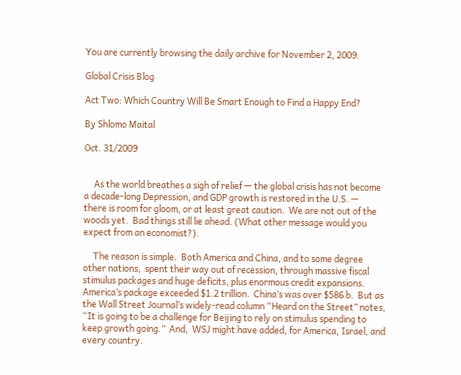You are currently browsing the daily archive for November 2, 2009.

Global Crisis Blog

Act Two: Which Country Will Be Smart Enough to Find a Happy End?

By Shlomo Maital

Oct. 31/2009


     As the world breathes a sigh of relief — the global crisis has not become a decade-long Depression, and GDP growth is restored in the U.S. —   there is room for gloom, or at least great caution.  We are not out of the woods yet.  Bad things still lie ahead. (What other message would you expect from an economist?).

     The reason is simple.  Both America and China, and to some degree other nations,  spent their way out of recession, through massive fiscal stimulus packages and huge deficits, plus enormous credit expansions.  America’s package exceeded $1.2 trillion.  China’s was over $586 b.  But as the Wall Street Journal’s widely-read column “Heard on the Street” notes,  “It is going to be a challenge for Beijing to rely on stimulus spending to keep growth going.”  And,  WSJ might have added, for America, Israel, and every country.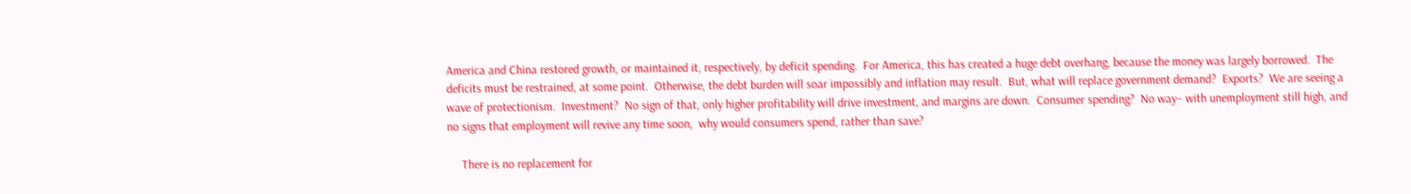America and China restored growth, or maintained it, respectively, by deficit spending.  For America, this has created a huge debt overhang, because the money was largely borrowed.  The deficits must be restrained, at some point.  Otherwise, the debt burden will soar impossibly and inflation may result.  But, what will replace government demand?  Exports?  We are seeing a wave of protectionism.  Investment?  No sign of that, only higher profitability will drive investment, and margins are down.  Consumer spending?  No way– with unemployment still high, and no signs that employment will revive any time soon,  why would consumers spend, rather than save?

     There is no replacement for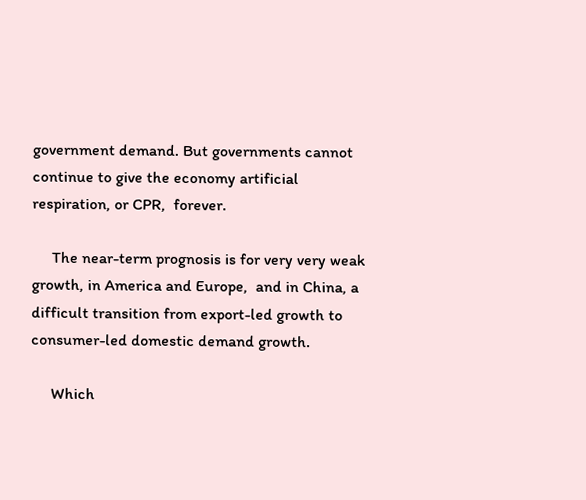government demand. But governments cannot continue to give the economy artificial respiration, or CPR,  forever.

     The near-term prognosis is for very very weak growth, in America and Europe,  and in China, a difficult transition from export-led growth to consumer-led domestic demand growth.

     Which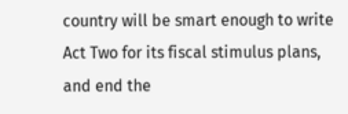country will be smart enough to write Act Two for its fiscal stimulus plans, and end the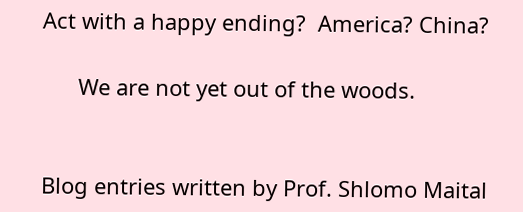Act with a happy ending?  America? China?

      We are not yet out of the woods.


Blog entries written by Prof. Shlomo Maital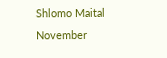Shlomo Maital
November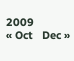2009
« Oct   Dec »